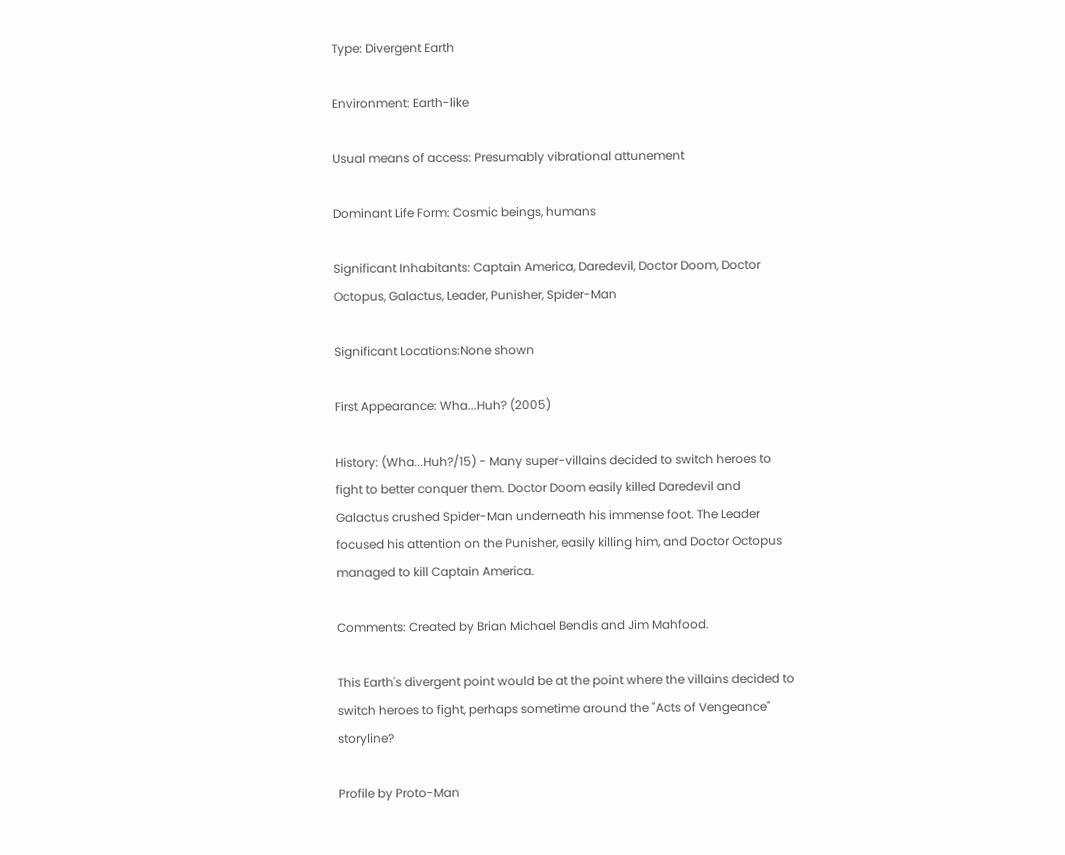Type: Divergent Earth

Environment: Earth-like

Usual means of access: Presumably vibrational attunement

Dominant Life Form: Cosmic beings, humans

Significant Inhabitants: Captain America, Daredevil, Doctor Doom, Doctor Octopus, Galactus, Leader, Punisher, Spider-Man

Significant Locations:None shown

First Appearance: Wha...Huh? (2005)

History: (Wha...Huh?/15) - Many super-villains decided to switch heroes to fight to better conquer them. Doctor Doom easily killed Daredevil and Galactus crushed Spider-Man underneath his immense foot. The Leader focused his attention on the Punisher, easily killing him, and Doctor Octopus managed to kill Captain America.

Comments: Created by Brian Michael Bendis and Jim Mahfood.

This Earth's divergent point would be at the point where the villains decided to switch heroes to fight, perhaps sometime around the "Acts of Vengeance" storyline?

Profile by Proto-Man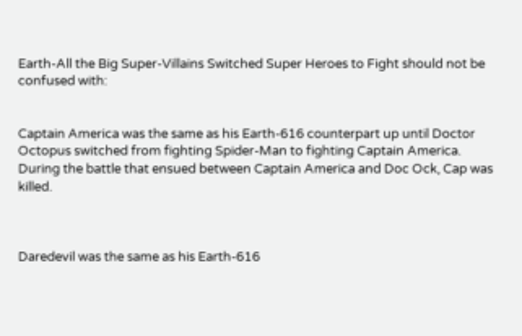Earth-All the Big Super-Villains Switched Super Heroes to Fight should not be confused with:


Captain America was the same as his Earth-616 counterpart up until Doctor Octopus switched from fighting Spider-Man to fighting Captain America. During the battle that ensued between Captain America and Doc Ock, Cap was killed.



Daredevil was the same as his Earth-616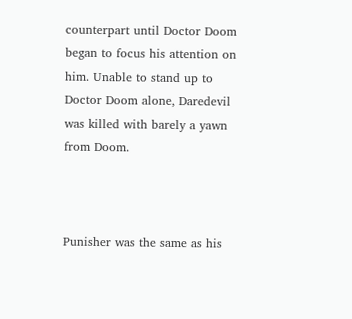counterpart until Doctor Doom began to focus his attention on him. Unable to stand up to Doctor Doom alone, Daredevil was killed with barely a yawn from Doom.



Punisher was the same as his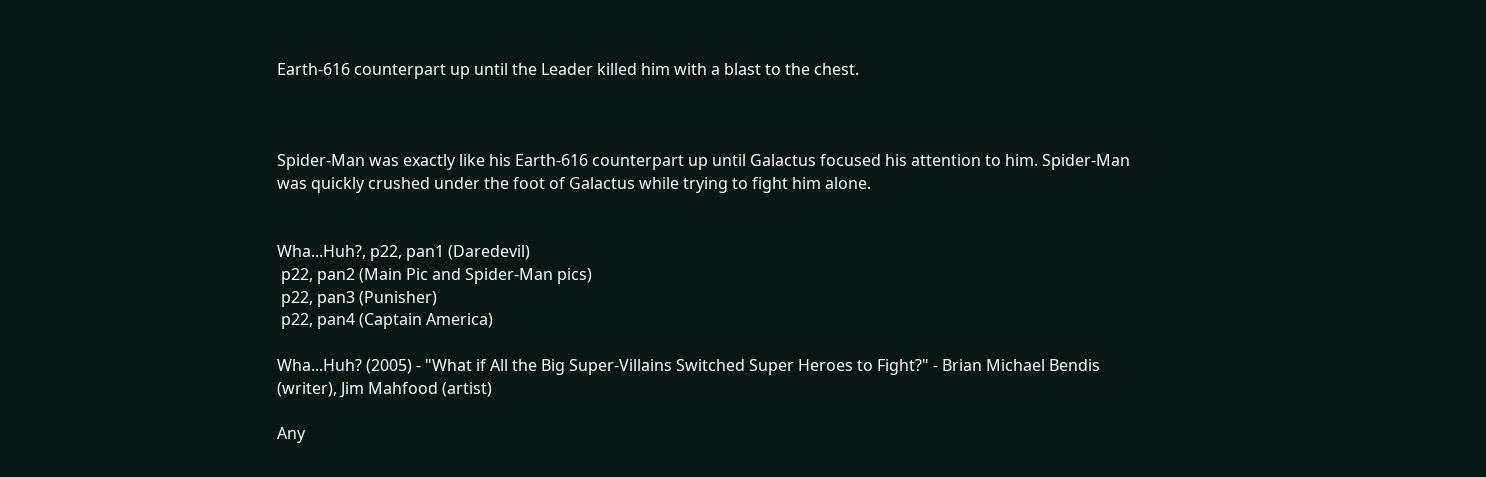Earth-616 counterpart up until the Leader killed him with a blast to the chest.



Spider-Man was exactly like his Earth-616 counterpart up until Galactus focused his attention to him. Spider-Man was quickly crushed under the foot of Galactus while trying to fight him alone.


Wha...Huh?, p22, pan1 (Daredevil)
 p22, pan2 (Main Pic and Spider-Man pics)
 p22, pan3 (Punisher)
 p22, pan4 (Captain America)

Wha...Huh? (2005) - "What if All the Big Super-Villains Switched Super Heroes to Fight?" - Brian Michael Bendis (writer), Jim Mahfood (artist)

Any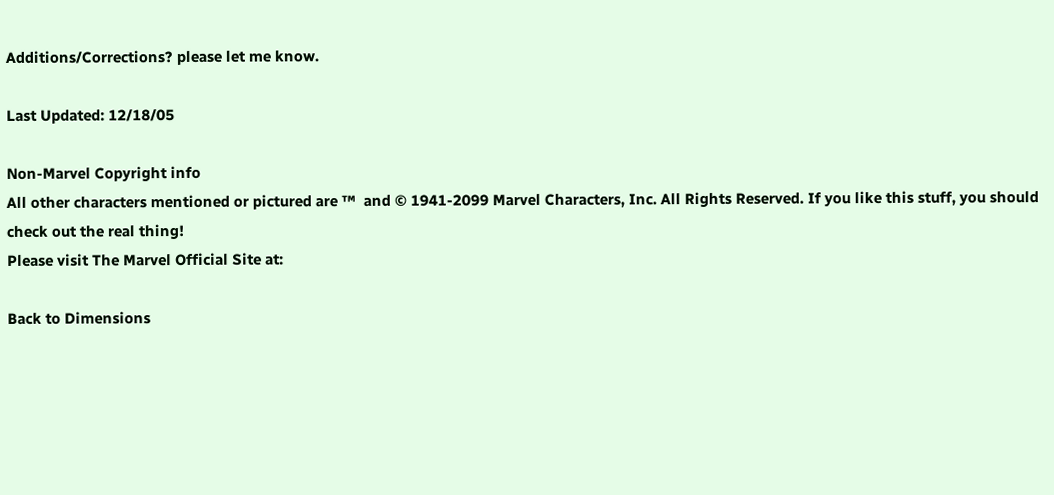Additions/Corrections? please let me know.

Last Updated: 12/18/05

Non-Marvel Copyright info
All other characters mentioned or pictured are ™  and © 1941-2099 Marvel Characters, Inc. All Rights Reserved. If you like this stuff, you should check out the real thing!
Please visit The Marvel Official Site at:

Back to Dimensions